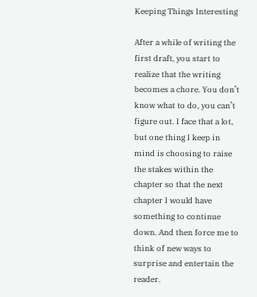Keeping Things Interesting

After a while of writing the first draft, you start to realize that the writing becomes a chore. You don’t know what to do, you can’t figure out. I face that a lot, but one thing I keep in mind is choosing to raise the stakes within the chapter so that the next chapter I would have something to continue down. And then force me to think of new ways to surprise and entertain the reader.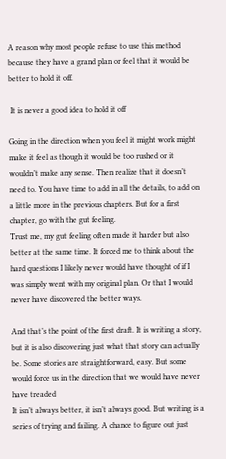A reason why most people refuse to use this method because they have a grand plan or feel that it would be better to hold it off.

 It is never a good idea to hold it off

Going in the direction when you feel it might work might make it feel as though it would be too rushed or it wouldn’t make any sense. Then realize that it doesn’t need to. You have time to add in all the details, to add on a little more in the previous chapters. But for a first chapter, go with the gut feeling.
Trust me, my gut feeling often made it harder but also better at the same time. It forced me to think about the hard questions I likely never would have thought of if I was simply went with my original plan. Or that I would never have discovered the better ways.

And that’s the point of the first draft. It is writing a story, but it is also discovering just what that story can actually be. Some stories are straightforward, easy. But some would force us in the direction that we would have never have treaded
It isn’t always better, it isn’t always good. But writing is a series of trying and failing. A chance to figure out just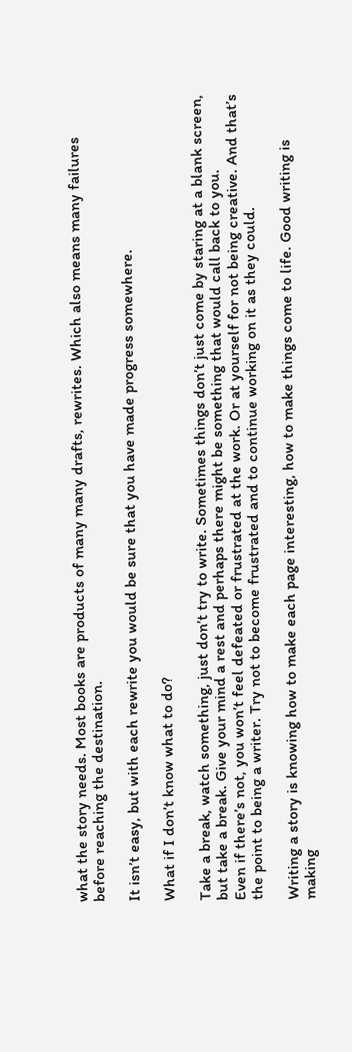what the story needs. Most books are products of many many drafts, rewrites. Which also means many failures before reaching the destination.

It isn’t easy, but with each rewrite you would be sure that you have made progress somewhere.

What if I don’t know what to do?

Take a break, watch something, just don’t try to write. Sometimes things don’t just come by staring at a blank screen, but take a break. Give your mind a rest and perhaps there might be something that would call back to you.
Even if there’s not, you won’t feel defeated or frustrated at the work. Or at yourself for not being creative. And that’s the point to being a writer. Try not to become frustrated and to continue working on it as they could.

Writing a story is knowing how to make each page interesting, how to make things come to life. Good writing is making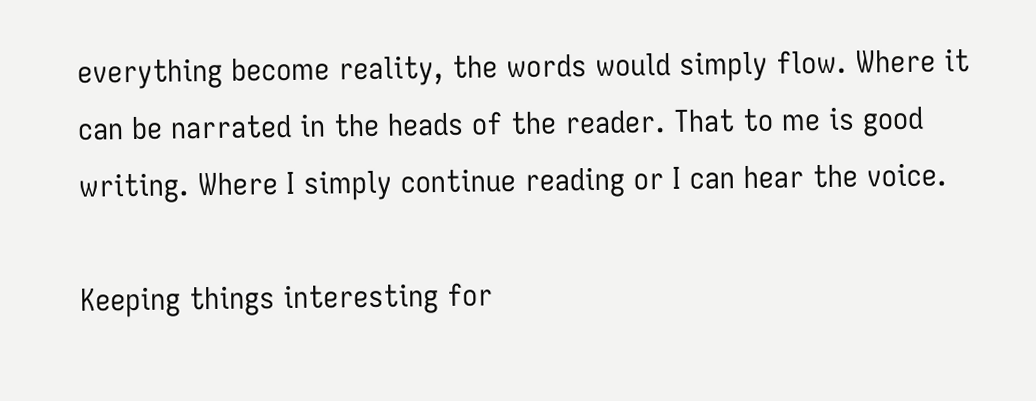everything become reality, the words would simply flow. Where it can be narrated in the heads of the reader. That to me is good writing. Where I simply continue reading or I can hear the voice.

Keeping things interesting for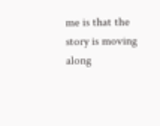me is that the story is moving along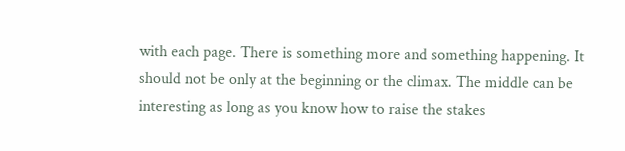with each page. There is something more and something happening. It should not be only at the beginning or the climax. The middle can be interesting as long as you know how to raise the stakes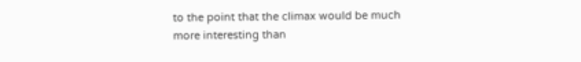to the point that the climax would be much more interesting than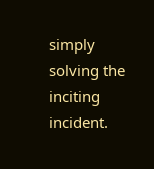simply solving the inciting incident.